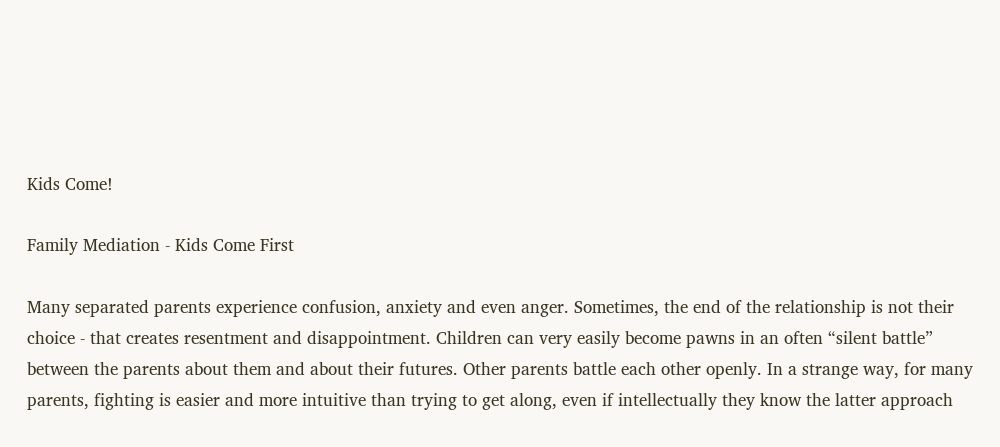Kids Come!

Family Mediation - Kids Come First

Many separated parents experience confusion, anxiety and even anger. Sometimes, the end of the relationship is not their choice - that creates resentment and disappointment. Children can very easily become pawns in an often “silent battle” between the parents about them and about their futures. Other parents battle each other openly. In a strange way, for many parents, fighting is easier and more intuitive than trying to get along, even if intellectually they know the latter approach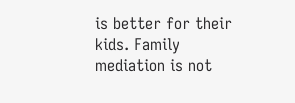is better for their kids. Family mediation is not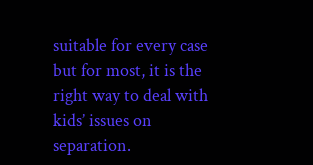suitable for every case but for most, it is the right way to deal with kids’ issues on separation.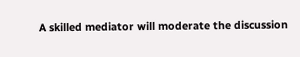A skilled mediator will moderate the discussion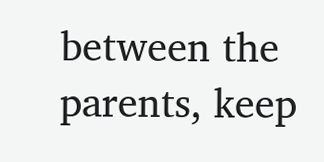between the parents, keep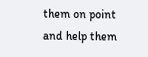them on point and help them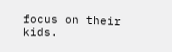focus on their kids.